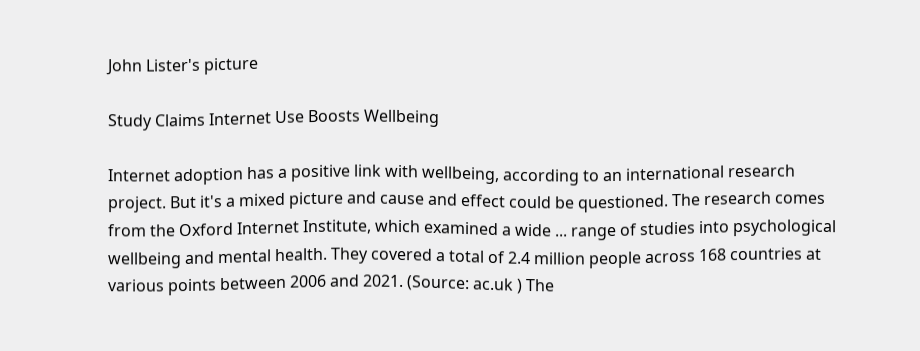John Lister's picture

Study Claims Internet Use Boosts Wellbeing

Internet adoption has a positive link with wellbeing, according to an international research project. But it's a mixed picture and cause and effect could be questioned. The research comes from the Oxford Internet Institute, which examined a wide ... range of studies into psychological wellbeing and mental health. They covered a total of 2.4 million people across 168 countries at various points between 2006 and 2021. (Source: ac.uk ) The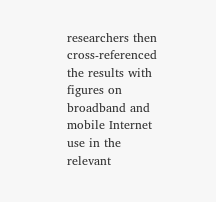researchers then cross-referenced the results with figures on broadband and mobile Internet use in the relevant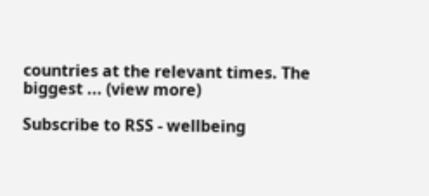countries at the relevant times. The biggest ... (view more)

Subscribe to RSS - wellbeing